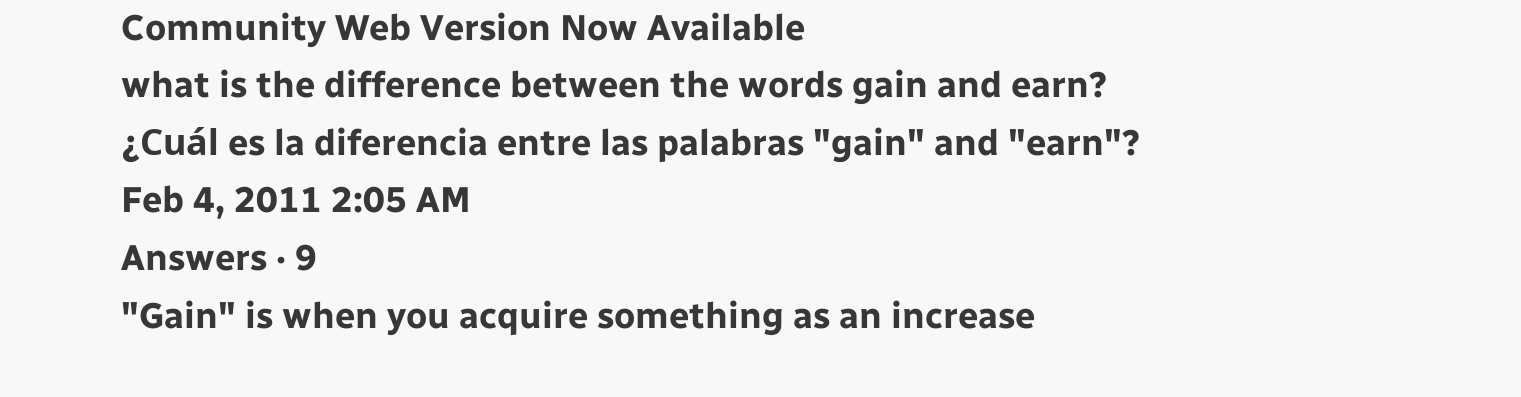Community Web Version Now Available
what is the difference between the words gain and earn? ¿Cuál es la diferencia entre las palabras "gain" and "earn"?
Feb 4, 2011 2:05 AM
Answers · 9
"Gain" is when you acquire something as an increase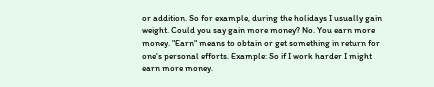or addition. So for example, during the holidays I usually gain weight. Could you say gain more money? No. You earn more money. "Earn" means to obtain or get something in return for one's personal efforts. Example: So if I work harder I might earn more money.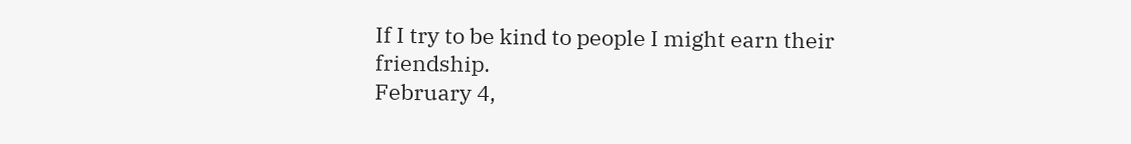If I try to be kind to people I might earn their friendship.
February 4,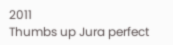2011
Thumbs up Jura perfect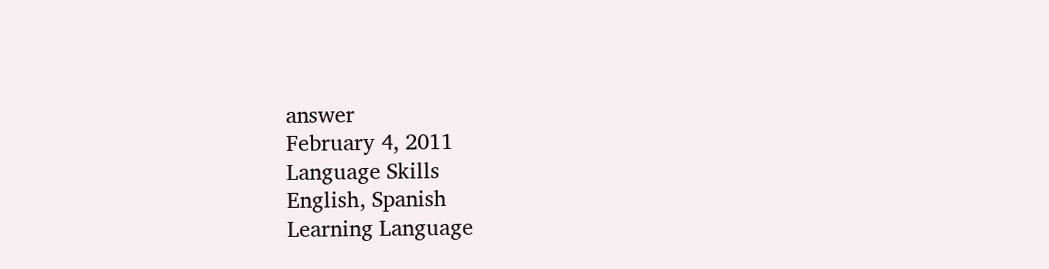answer
February 4, 2011
Language Skills
English, Spanish
Learning Language